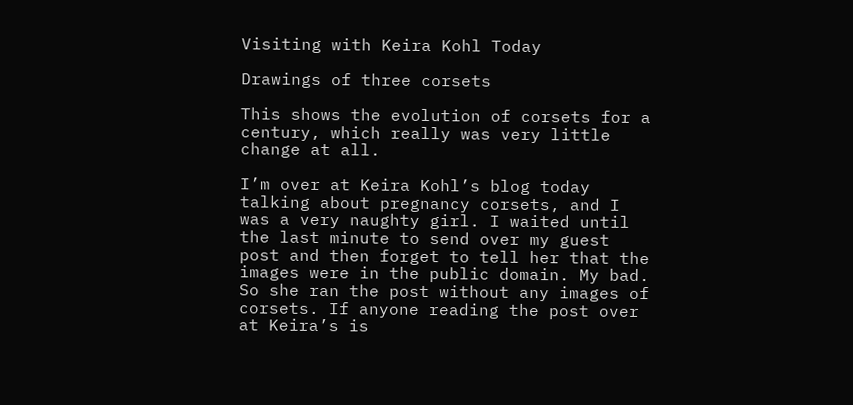Visiting with Keira Kohl Today

Drawings of three corsets

This shows the evolution of corsets for a century, which really was very little change at all.

I’m over at Keira Kohl’s blog today talking about pregnancy corsets, and I was a very naughty girl. I waited until the last minute to send over my guest post and then forget to tell her that the images were in the public domain. My bad. So she ran the post without any images of corsets. If anyone reading the post over at Keira’s is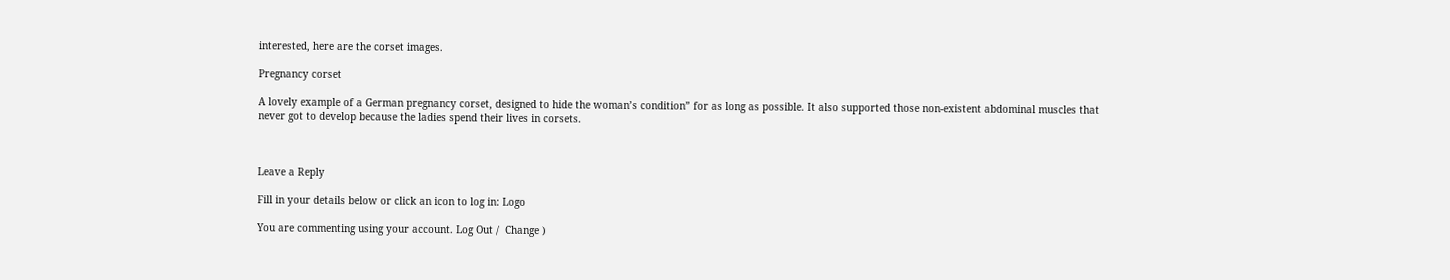interested, here are the corset images.

Pregnancy corset

A lovely example of a German pregnancy corset, designed to hide the woman’s condition” for as long as possible. It also supported those non-existent abdominal muscles that never got to develop because the ladies spend their lives in corsets.



Leave a Reply

Fill in your details below or click an icon to log in: Logo

You are commenting using your account. Log Out /  Change )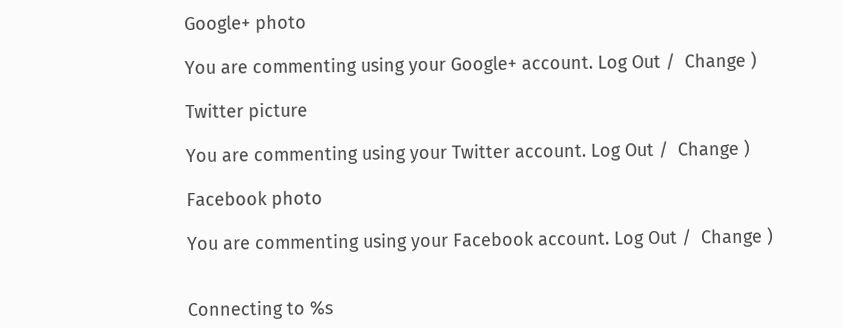Google+ photo

You are commenting using your Google+ account. Log Out /  Change )

Twitter picture

You are commenting using your Twitter account. Log Out /  Change )

Facebook photo

You are commenting using your Facebook account. Log Out /  Change )


Connecting to %s